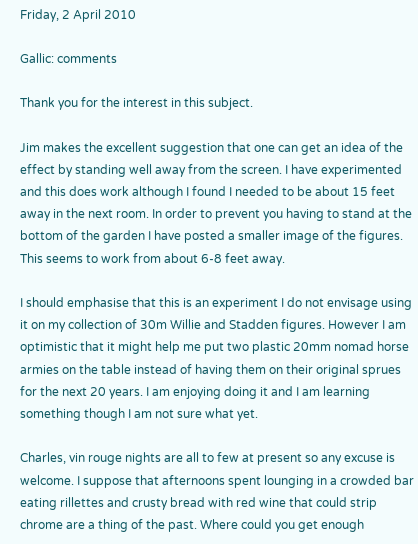Friday, 2 April 2010

Gallic: comments

Thank you for the interest in this subject.

Jim makes the excellent suggestion that one can get an idea of the effect by standing well away from the screen. I have experimented and this does work although I found I needed to be about 15 feet away in the next room. In order to prevent you having to stand at the bottom of the garden I have posted a smaller image of the figures. This seems to work from about 6-8 feet away.

I should emphasise that this is an experiment I do not envisage using it on my collection of 30m Willie and Stadden figures. However I am optimistic that it might help me put two plastic 20mm nomad horse armies on the table instead of having them on their original sprues for the next 20 years. I am enjoying doing it and I am learning something though I am not sure what yet.

Charles, vin rouge nights are all to few at present so any excuse is welcome. I suppose that afternoons spent lounging in a crowded bar eating rillettes and crusty bread with red wine that could strip chrome are a thing of the past. Where could you get enough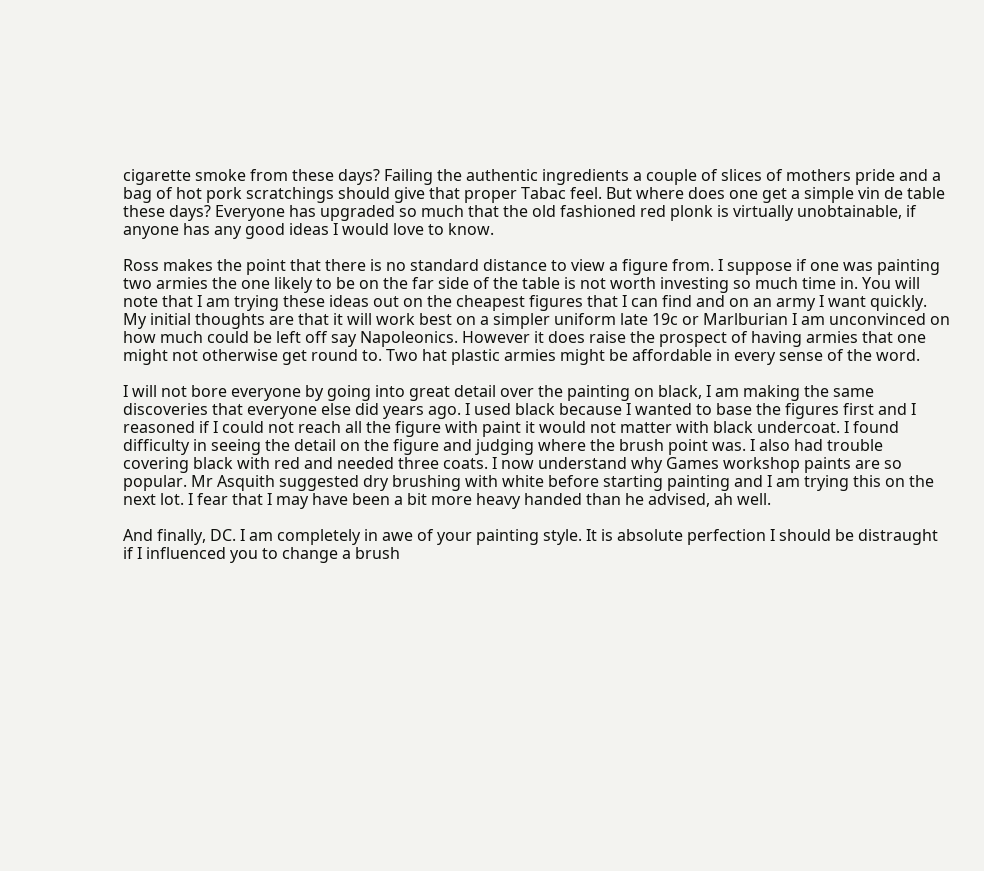cigarette smoke from these days? Failing the authentic ingredients a couple of slices of mothers pride and a bag of hot pork scratchings should give that proper Tabac feel. But where does one get a simple vin de table these days? Everyone has upgraded so much that the old fashioned red plonk is virtually unobtainable, if anyone has any good ideas I would love to know.

Ross makes the point that there is no standard distance to view a figure from. I suppose if one was painting two armies the one likely to be on the far side of the table is not worth investing so much time in. You will note that I am trying these ideas out on the cheapest figures that I can find and on an army I want quickly. My initial thoughts are that it will work best on a simpler uniform late 19c or Marlburian I am unconvinced on how much could be left off say Napoleonics. However it does raise the prospect of having armies that one might not otherwise get round to. Two hat plastic armies might be affordable in every sense of the word.

I will not bore everyone by going into great detail over the painting on black, I am making the same discoveries that everyone else did years ago. I used black because I wanted to base the figures first and I reasoned if I could not reach all the figure with paint it would not matter with black undercoat. I found difficulty in seeing the detail on the figure and judging where the brush point was. I also had trouble covering black with red and needed three coats. I now understand why Games workshop paints are so popular. Mr Asquith suggested dry brushing with white before starting painting and I am trying this on the next lot. I fear that I may have been a bit more heavy handed than he advised, ah well.

And finally, DC. I am completely in awe of your painting style. It is absolute perfection I should be distraught if I influenced you to change a brush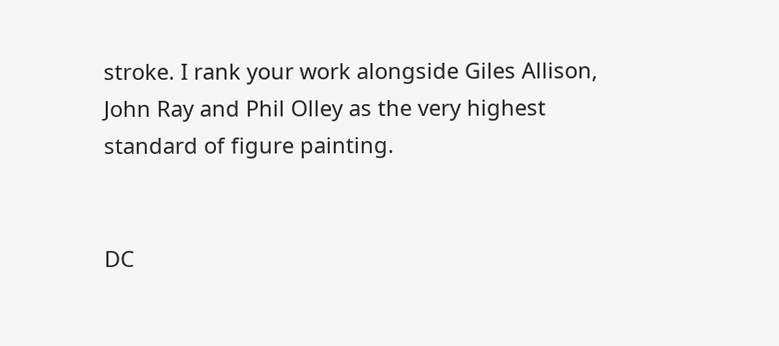stroke. I rank your work alongside Giles Allison, John Ray and Phil Olley as the very highest standard of figure painting.


DC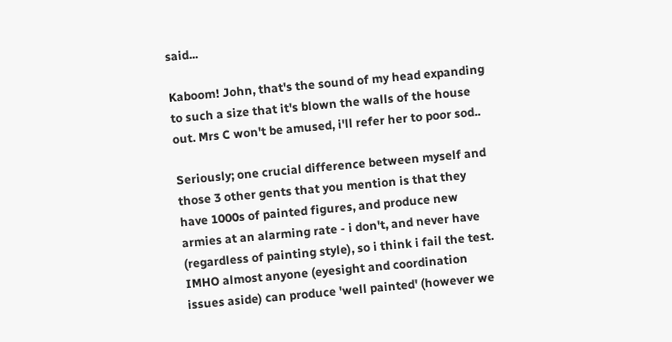said...

Kaboom! John, that's the sound of my head expanding to such a size that it's blown the walls of the house out. Mrs C won't be amused, i'll refer her to poor sod..

Seriously; one crucial difference between myself and those 3 other gents that you mention is that they have 1000s of painted figures, and produce new armies at an alarming rate - i don't, and never have (regardless of painting style), so i think i fail the test. IMHO almost anyone (eyesight and coordination issues aside) can produce 'well painted' (however we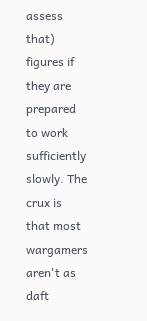assess that) figures if they are prepared to work sufficiently slowly. The crux is that most wargamers aren't as daft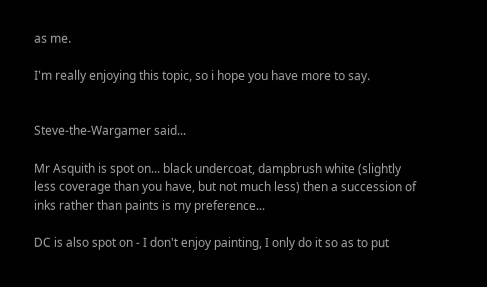as me.

I'm really enjoying this topic, so i hope you have more to say.


Steve-the-Wargamer said...

Mr Asquith is spot on... black undercoat, dampbrush white (slightly less coverage than you have, but not much less) then a succession of inks rather than paints is my preference...

DC is also spot on - I don't enjoy painting, I only do it so as to put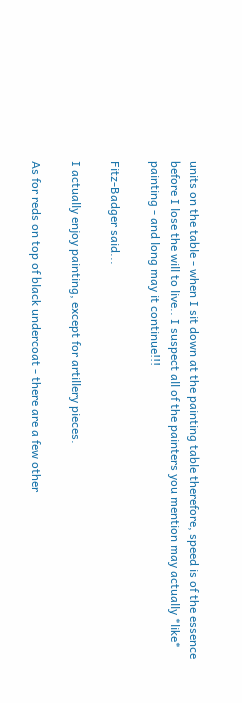units on the table - when I sit down at the painting table therefore, speed is of the essence before I lose the will to live.. I suspect all of the painters you mention may actually *like* painting - and long may it continue!!!

Fitz-Badger said...

I actually enjoy painting, except for artillery pieces.

As for reds on top of black undercoat - there are a few other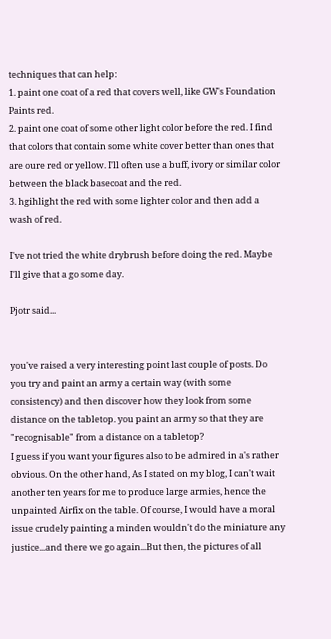techniques that can help:
1. paint one coat of a red that covers well, like GW's Foundation Paints red.
2. paint one coat of some other light color before the red. I find that colors that contain some white cover better than ones that are oure red or yellow. I'll often use a buff, ivory or similar color between the black basecoat and the red.
3. hgihlight the red with some lighter color and then add a wash of red.

I've not tried the white drybrush before doing the red. Maybe I'll give that a go some day.

Pjotr said...


you've raised a very interesting point last couple of posts. Do you try and paint an army a certain way (with some consistency) and then discover how they look from some distance on the tabletop. you paint an army so that they are "recognisable" from a distance on a tabletop?
I guess if you want your figures also to be admired in a's rather obvious. On the other hand, As I stated on my blog, I can't wait another ten years for me to produce large armies, hence the unpainted Airfix on the table. Of course, I would have a moral issue crudely painting a minden wouldn't do the miniature any justice...and there we go again...But then, the pictures of all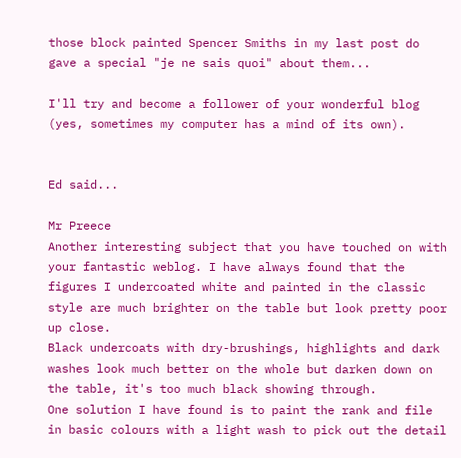those block painted Spencer Smiths in my last post do gave a special "je ne sais quoi" about them...

I'll try and become a follower of your wonderful blog (yes, sometimes my computer has a mind of its own).


Ed said...

Mr Preece
Another interesting subject that you have touched on with your fantastic weblog. I have always found that the figures I undercoated white and painted in the classic style are much brighter on the table but look pretty poor up close.
Black undercoats with dry-brushings, highlights and dark washes look much better on the whole but darken down on the table, it's too much black showing through.
One solution I have found is to paint the rank and file in basic colours with a light wash to pick out the detail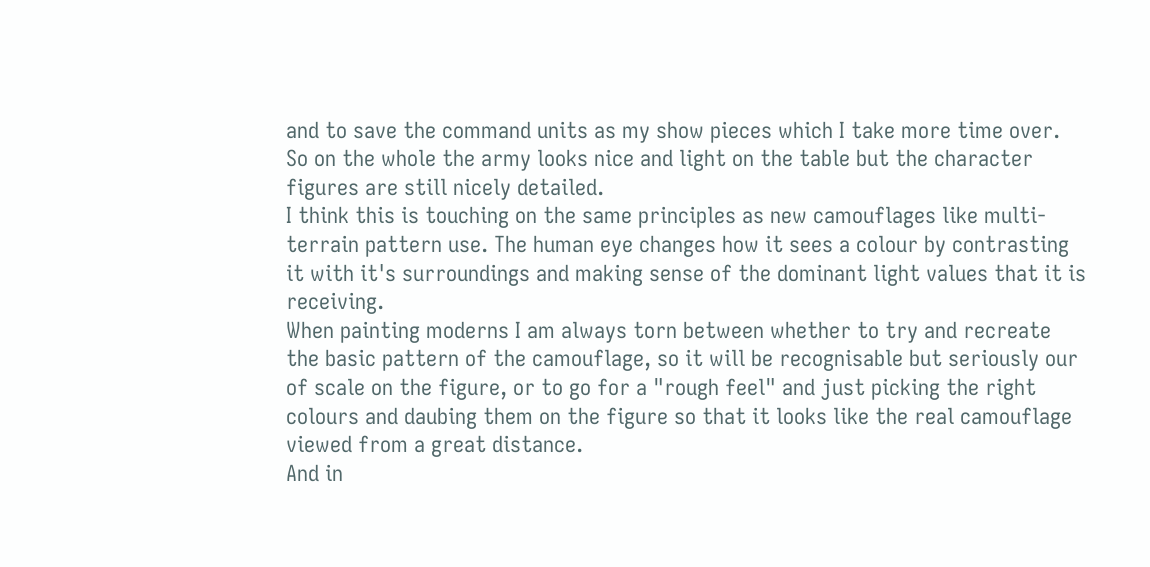and to save the command units as my show pieces which I take more time over. So on the whole the army looks nice and light on the table but the character figures are still nicely detailed.
I think this is touching on the same principles as new camouflages like multi-terrain pattern use. The human eye changes how it sees a colour by contrasting it with it's surroundings and making sense of the dominant light values that it is receiving.
When painting moderns I am always torn between whether to try and recreate the basic pattern of the camouflage, so it will be recognisable but seriously our of scale on the figure, or to go for a "rough feel" and just picking the right colours and daubing them on the figure so that it looks like the real camouflage viewed from a great distance.
And in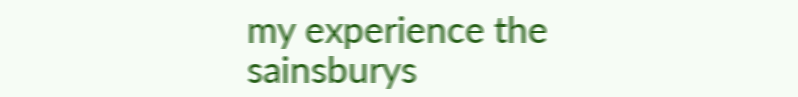my experience the sainsburys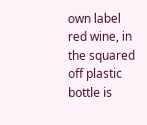own label red wine, in the squared off plastic bottle is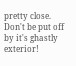pretty close. Don't be put off by it's ghastly exterior!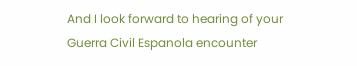And I look forward to hearing of your Guerra Civil Espanola encounter